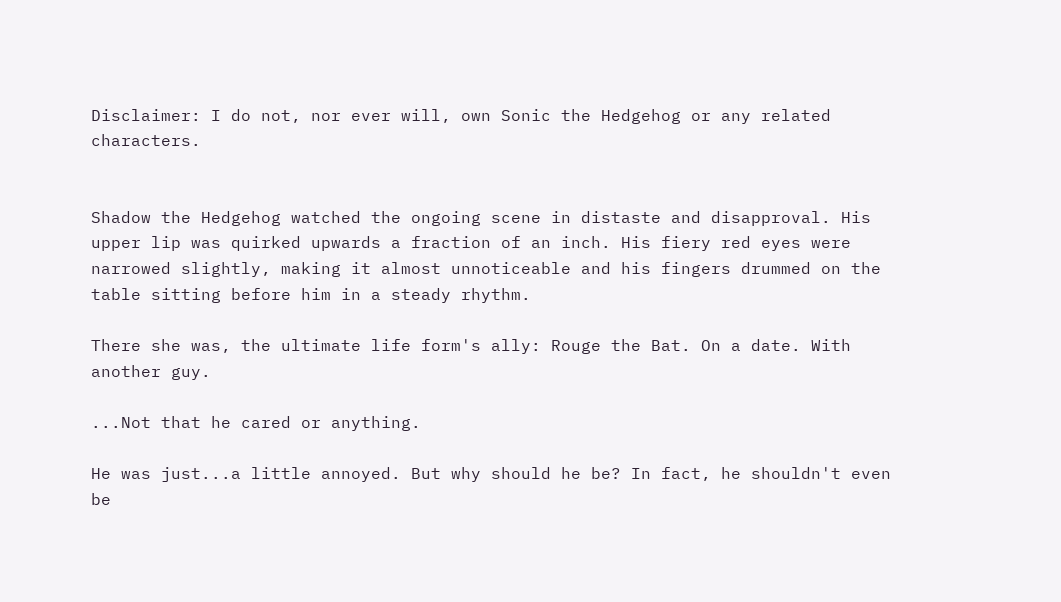Disclaimer: I do not, nor ever will, own Sonic the Hedgehog or any related characters.


Shadow the Hedgehog watched the ongoing scene in distaste and disapproval. His upper lip was quirked upwards a fraction of an inch. His fiery red eyes were narrowed slightly, making it almost unnoticeable and his fingers drummed on the table sitting before him in a steady rhythm.

There she was, the ultimate life form's ally: Rouge the Bat. On a date. With another guy.

...Not that he cared or anything.

He was just...a little annoyed. But why should he be? In fact, he shouldn't even be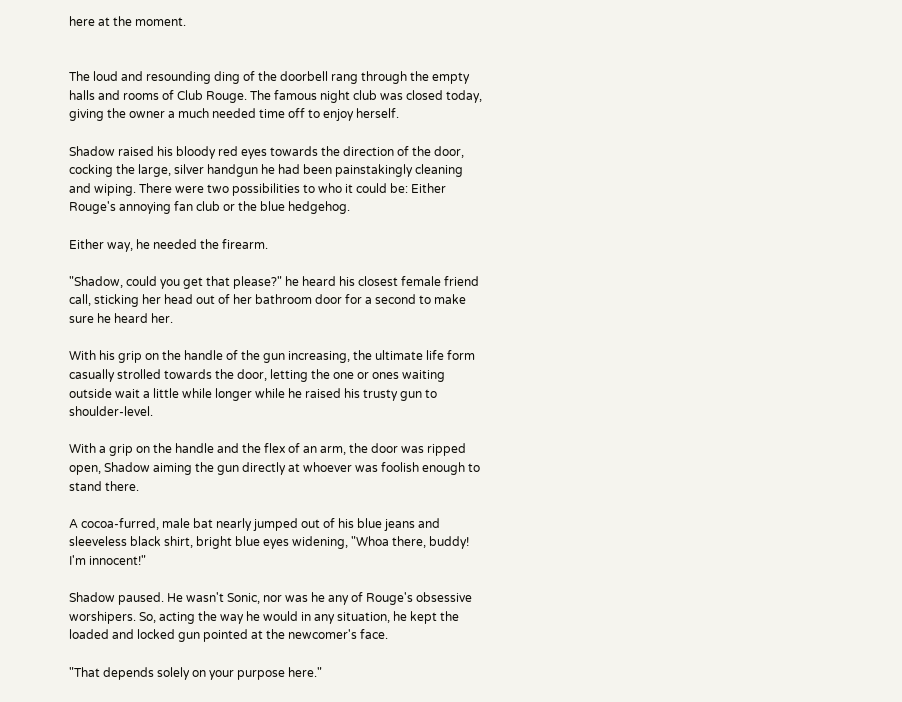here at the moment.


The loud and resounding ding of the doorbell rang through the empty halls and rooms of Club Rouge. The famous night club was closed today, giving the owner a much needed time off to enjoy herself.

Shadow raised his bloody red eyes towards the direction of the door, cocking the large, silver handgun he had been painstakingly cleaning and wiping. There were two possibilities to who it could be: Either Rouge's annoying fan club or the blue hedgehog.

Either way, he needed the firearm.

"Shadow, could you get that please?" he heard his closest female friend call, sticking her head out of her bathroom door for a second to make sure he heard her.

With his grip on the handle of the gun increasing, the ultimate life form casually strolled towards the door, letting the one or ones waiting outside wait a little while longer while he raised his trusty gun to shoulder-level.

With a grip on the handle and the flex of an arm, the door was ripped open, Shadow aiming the gun directly at whoever was foolish enough to stand there.

A cocoa-furred, male bat nearly jumped out of his blue jeans and sleeveless black shirt, bright blue eyes widening, "Whoa there, buddy! I'm innocent!"

Shadow paused. He wasn't Sonic, nor was he any of Rouge's obsessive worshipers. So, acting the way he would in any situation, he kept the loaded and locked gun pointed at the newcomer's face.

"That depends solely on your purpose here."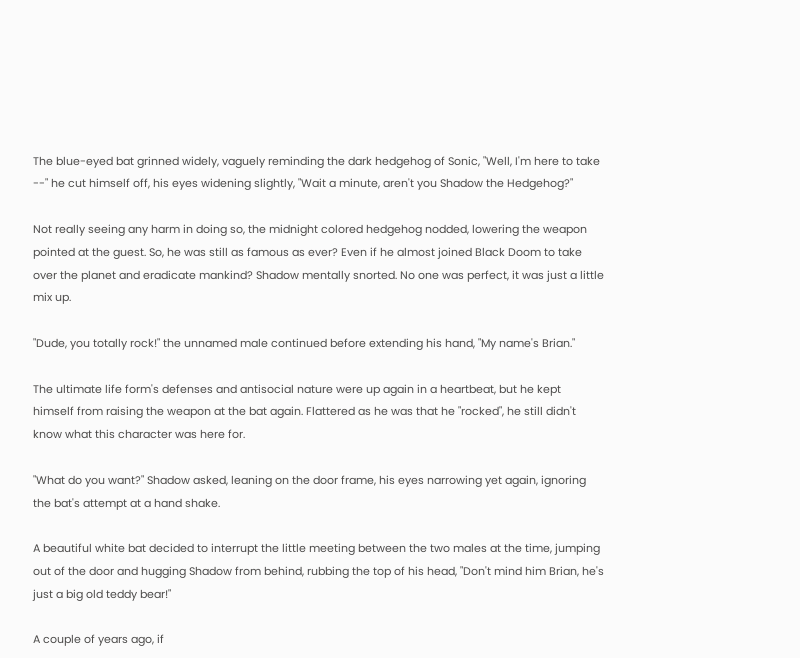The blue-eyed bat grinned widely, vaguely reminding the dark hedgehog of Sonic, "Well, I'm here to take --" he cut himself off, his eyes widening slightly, "Wait a minute, aren't you Shadow the Hedgehog?"

Not really seeing any harm in doing so, the midnight colored hedgehog nodded, lowering the weapon pointed at the guest. So, he was still as famous as ever? Even if he almost joined Black Doom to take over the planet and eradicate mankind? Shadow mentally snorted. No one was perfect, it was just a little mix up.

"Dude, you totally rock!" the unnamed male continued before extending his hand, "My name's Brian."

The ultimate life form's defenses and antisocial nature were up again in a heartbeat, but he kept himself from raising the weapon at the bat again. Flattered as he was that he "rocked", he still didn't know what this character was here for.

"What do you want?" Shadow asked, leaning on the door frame, his eyes narrowing yet again, ignoring the bat's attempt at a hand shake.

A beautiful white bat decided to interrupt the little meeting between the two males at the time, jumping out of the door and hugging Shadow from behind, rubbing the top of his head, "Don't mind him Brian, he's just a big old teddy bear!"

A couple of years ago, if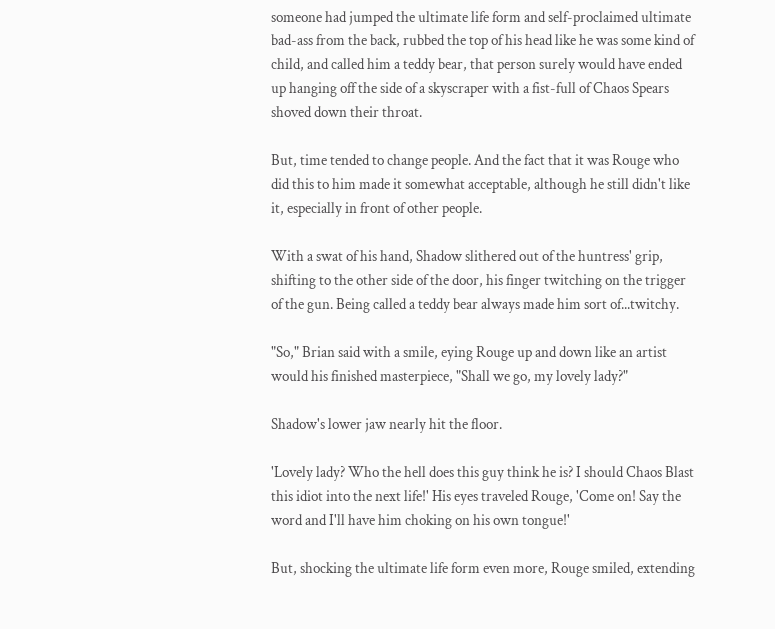someone had jumped the ultimate life form and self-proclaimed ultimate bad-ass from the back, rubbed the top of his head like he was some kind of child, and called him a teddy bear, that person surely would have ended up hanging off the side of a skyscraper with a fist-full of Chaos Spears shoved down their throat.

But, time tended to change people. And the fact that it was Rouge who did this to him made it somewhat acceptable, although he still didn't like it, especially in front of other people.

With a swat of his hand, Shadow slithered out of the huntress' grip, shifting to the other side of the door, his finger twitching on the trigger of the gun. Being called a teddy bear always made him sort of...twitchy.

"So," Brian said with a smile, eying Rouge up and down like an artist would his finished masterpiece, "Shall we go, my lovely lady?"

Shadow's lower jaw nearly hit the floor.

'Lovely lady? Who the hell does this guy think he is? I should Chaos Blast this idiot into the next life!' His eyes traveled Rouge, 'Come on! Say the word and I'll have him choking on his own tongue!'

But, shocking the ultimate life form even more, Rouge smiled, extending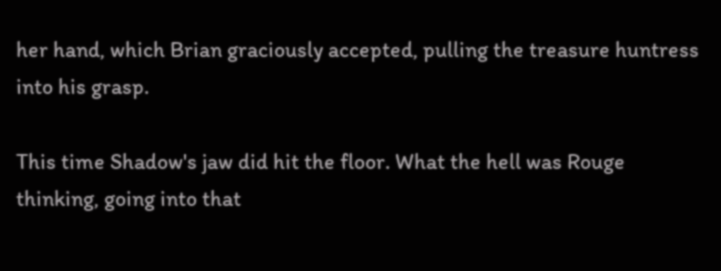her hand, which Brian graciously accepted, pulling the treasure huntress into his grasp.

This time Shadow's jaw did hit the floor. What the hell was Rouge thinking, going into that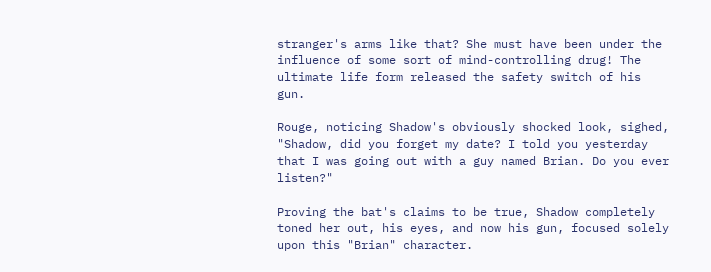stranger's arms like that? She must have been under the influence of some sort of mind-controlling drug! The ultimate life form released the safety switch of his gun.

Rouge, noticing Shadow's obviously shocked look, sighed, "Shadow, did you forget my date? I told you yesterday that I was going out with a guy named Brian. Do you ever listen?"

Proving the bat's claims to be true, Shadow completely toned her out, his eyes, and now his gun, focused solely upon this "Brian" character.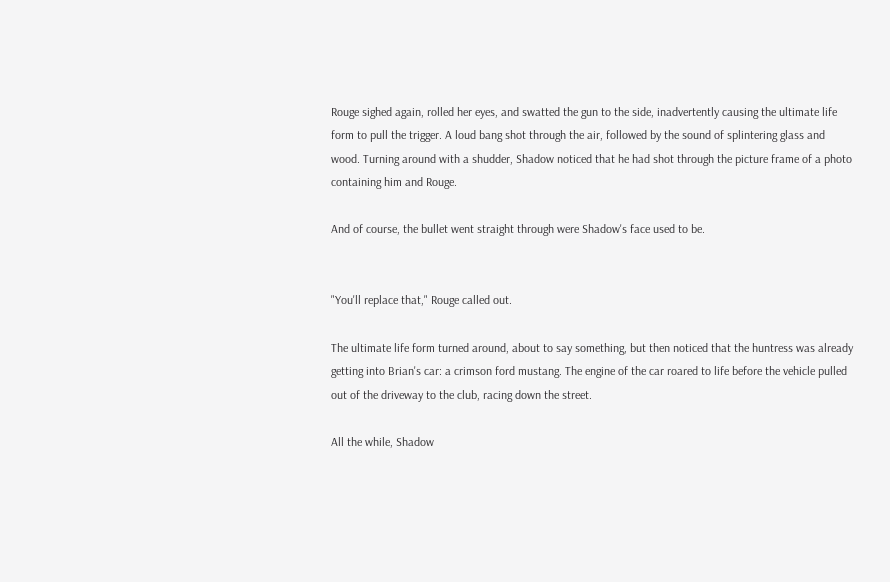Rouge sighed again, rolled her eyes, and swatted the gun to the side, inadvertently causing the ultimate life form to pull the trigger. A loud bang shot through the air, followed by the sound of splintering glass and wood. Turning around with a shudder, Shadow noticed that he had shot through the picture frame of a photo containing him and Rouge.

And of course, the bullet went straight through were Shadow's face used to be.


"You'll replace that," Rouge called out.

The ultimate life form turned around, about to say something, but then noticed that the huntress was already getting into Brian's car: a crimson ford mustang. The engine of the car roared to life before the vehicle pulled out of the driveway to the club, racing down the street.

All the while, Shadow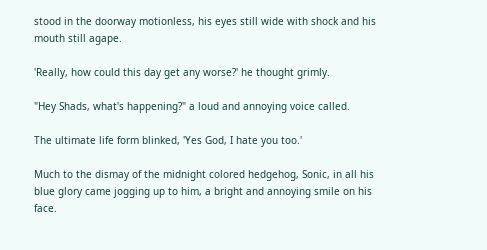stood in the doorway motionless, his eyes still wide with shock and his mouth still agape.

'Really, how could this day get any worse?' he thought grimly.

"Hey Shads, what's happening?" a loud and annoying voice called.

The ultimate life form blinked, 'Yes God, I hate you too.'

Much to the dismay of the midnight colored hedgehog, Sonic, in all his blue glory came jogging up to him, a bright and annoying smile on his face.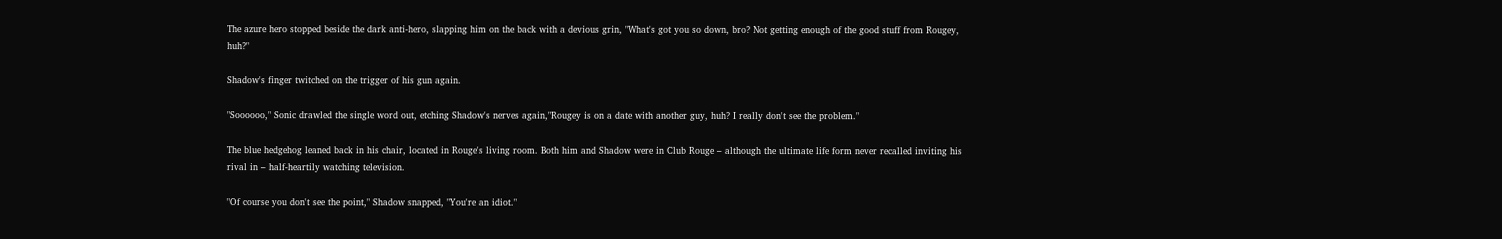The azure hero stopped beside the dark anti-hero, slapping him on the back with a devious grin, "What's got you so down, bro? Not getting enough of the good stuff from Rougey, huh?"

Shadow's finger twitched on the trigger of his gun again.

"Soooooo," Sonic drawled the single word out, etching Shadow's nerves again,"Rougey is on a date with another guy, huh? I really don't see the problem."

The blue hedgehog leaned back in his chair, located in Rouge's living room. Both him and Shadow were in Club Rouge – although the ultimate life form never recalled inviting his rival in – half-heartily watching television.

"Of course you don't see the point," Shadow snapped, "You're an idiot."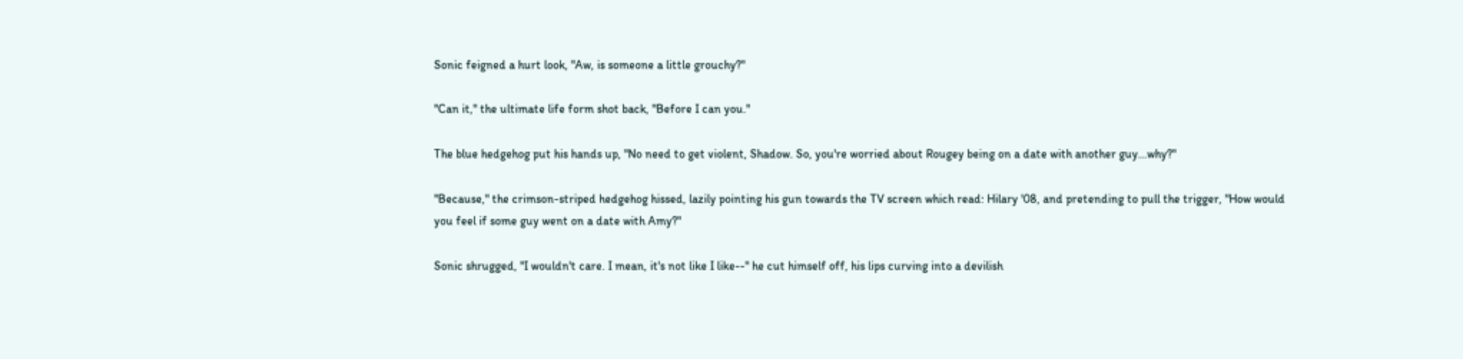Sonic feigned a hurt look, "Aw, is someone a little grouchy?"

"Can it," the ultimate life form shot back, "Before I can you."

The blue hedgehog put his hands up, "No need to get violent, Shadow. So, you're worried about Rougey being on a date with another guy...why?"

"Because," the crimson-striped hedgehog hissed, lazily pointing his gun towards the TV screen which read: Hilary '08, and pretending to pull the trigger, "How would you feel if some guy went on a date with Amy?"

Sonic shrugged, "I wouldn't care. I mean, it's not like I like--" he cut himself off, his lips curving into a devilish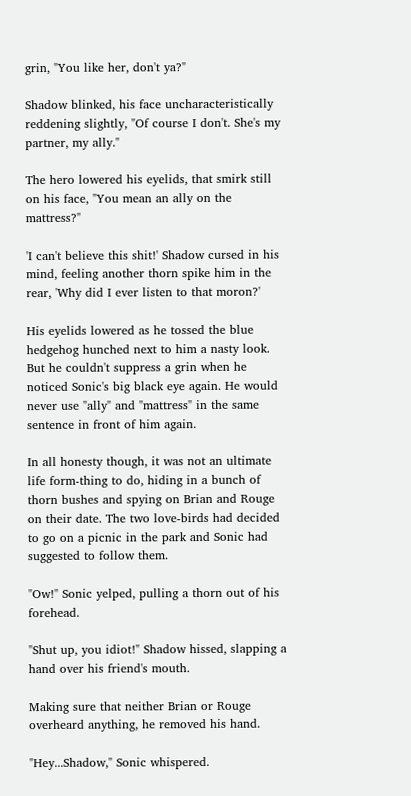grin, "You like her, don't ya?"

Shadow blinked, his face uncharacteristically reddening slightly, "Of course I don't. She's my partner, my ally."

The hero lowered his eyelids, that smirk still on his face, "You mean an ally on the mattress?"

'I can't believe this shit!' Shadow cursed in his mind, feeling another thorn spike him in the rear, 'Why did I ever listen to that moron?'

His eyelids lowered as he tossed the blue hedgehog hunched next to him a nasty look. But he couldn't suppress a grin when he noticed Sonic's big black eye again. He would never use "ally" and "mattress" in the same sentence in front of him again.

In all honesty though, it was not an ultimate life form-thing to do, hiding in a bunch of thorn bushes and spying on Brian and Rouge on their date. The two love-birds had decided to go on a picnic in the park and Sonic had suggested to follow them.

"Ow!" Sonic yelped, pulling a thorn out of his forehead.

"Shut up, you idiot!" Shadow hissed, slapping a hand over his friend's mouth.

Making sure that neither Brian or Rouge overheard anything, he removed his hand.

"Hey...Shadow," Sonic whispered.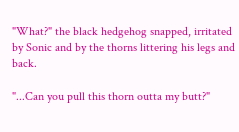"What?" the black hedgehog snapped, irritated by Sonic and by the thorns littering his legs and back.

"...Can you pull this thorn outta my butt?"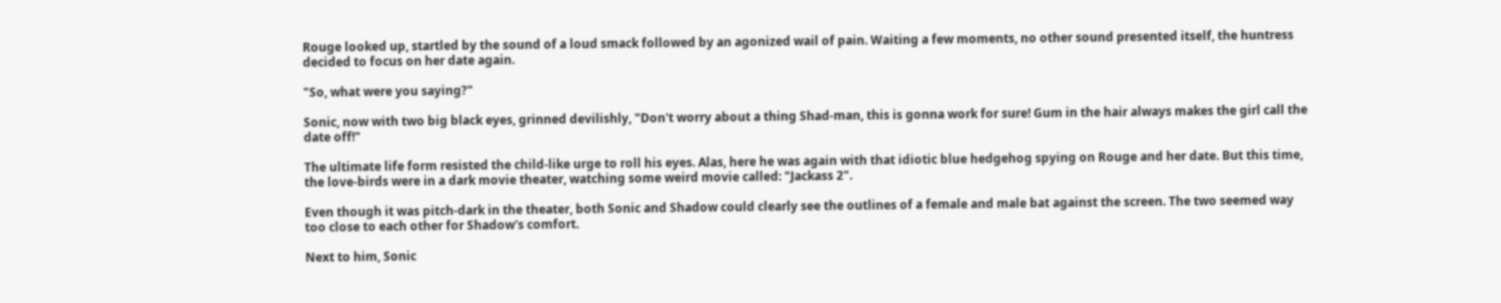Rouge looked up, startled by the sound of a loud smack followed by an agonized wail of pain. Waiting a few moments, no other sound presented itself, the huntress decided to focus on her date again.

"So, what were you saying?"

Sonic, now with two big black eyes, grinned devilishly, "Don't worry about a thing Shad-man, this is gonna work for sure! Gum in the hair always makes the girl call the date off!"

The ultimate life form resisted the child-like urge to roll his eyes. Alas, here he was again with that idiotic blue hedgehog spying on Rouge and her date. But this time, the love-birds were in a dark movie theater, watching some weird movie called: "Jackass 2".

Even though it was pitch-dark in the theater, both Sonic and Shadow could clearly see the outlines of a female and male bat against the screen. The two seemed way too close to each other for Shadow's comfort.

Next to him, Sonic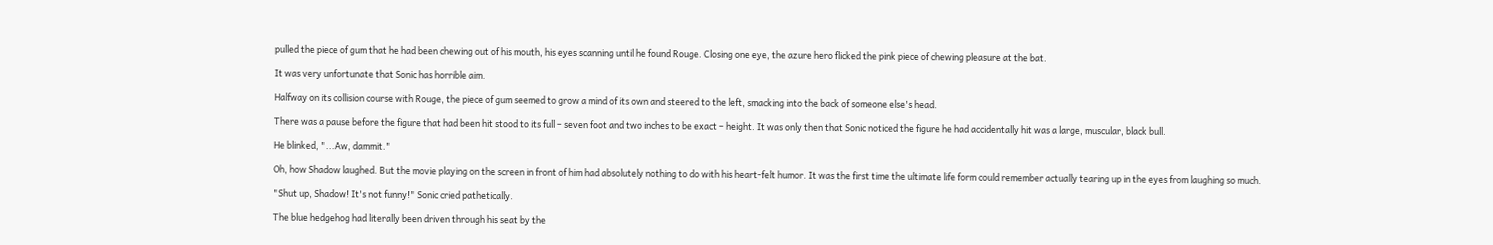pulled the piece of gum that he had been chewing out of his mouth, his eyes scanning until he found Rouge. Closing one eye, the azure hero flicked the pink piece of chewing pleasure at the bat.

It was very unfortunate that Sonic has horrible aim.

Halfway on its collision course with Rouge, the piece of gum seemed to grow a mind of its own and steered to the left, smacking into the back of someone else's head.

There was a pause before the figure that had been hit stood to its full – seven foot and two inches to be exact – height. It was only then that Sonic noticed the figure he had accidentally hit was a large, muscular, black bull.

He blinked, "...Aw, dammit."

Oh, how Shadow laughed. But the movie playing on the screen in front of him had absolutely nothing to do with his heart-felt humor. It was the first time the ultimate life form could remember actually tearing up in the eyes from laughing so much.

"Shut up, Shadow! It's not funny!" Sonic cried pathetically.

The blue hedgehog had literally been driven through his seat by the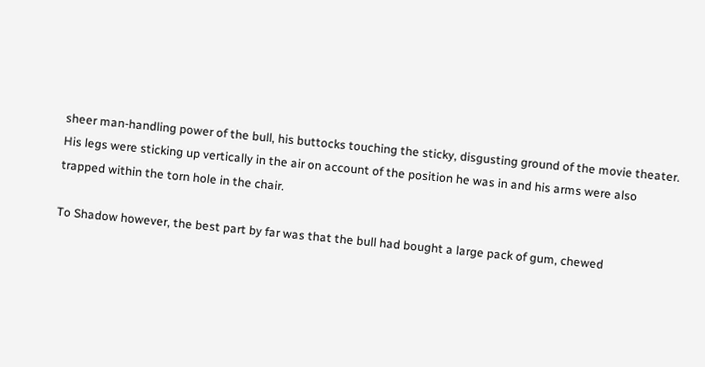sheer man-handling power of the bull, his buttocks touching the sticky, disgusting ground of the movie theater. His legs were sticking up vertically in the air on account of the position he was in and his arms were also trapped within the torn hole in the chair.

To Shadow however, the best part by far was that the bull had bought a large pack of gum, chewed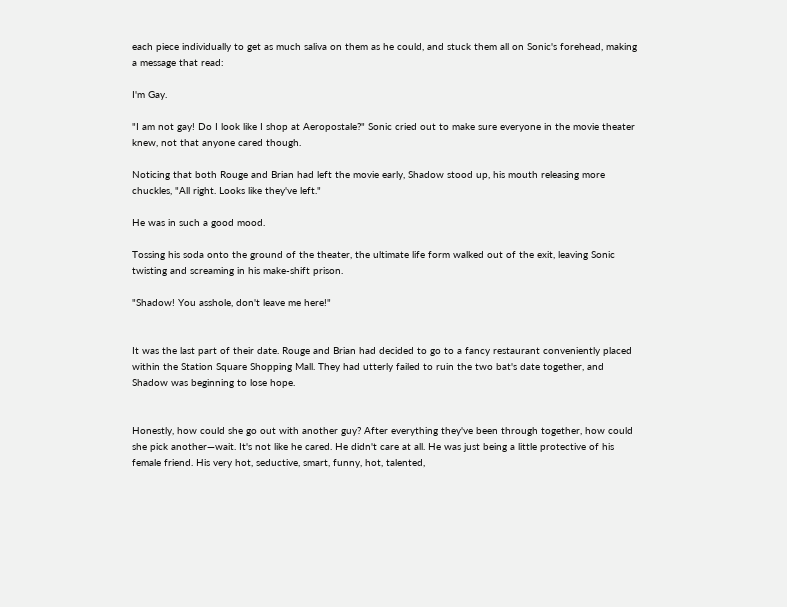each piece individually to get as much saliva on them as he could, and stuck them all on Sonic's forehead, making a message that read:

I'm Gay.

"I am not gay! Do I look like I shop at Aeropostale?" Sonic cried out to make sure everyone in the movie theater knew, not that anyone cared though.

Noticing that both Rouge and Brian had left the movie early, Shadow stood up, his mouth releasing more chuckles, "All right. Looks like they've left."

He was in such a good mood.

Tossing his soda onto the ground of the theater, the ultimate life form walked out of the exit, leaving Sonic twisting and screaming in his make-shift prison.

"Shadow! You asshole, don't leave me here!"


It was the last part of their date. Rouge and Brian had decided to go to a fancy restaurant conveniently placed within the Station Square Shopping Mall. They had utterly failed to ruin the two bat's date together, and Shadow was beginning to lose hope.


Honestly, how could she go out with another guy? After everything they've been through together, how could she pick another—wait. It's not like he cared. He didn't care at all. He was just being a little protective of his female friend. His very hot, seductive, smart, funny, hot, talented,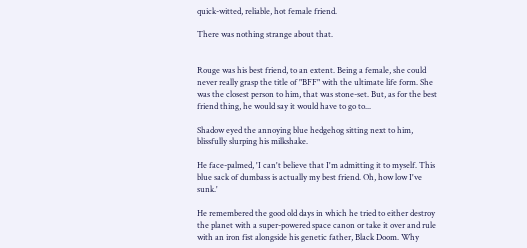quick-witted, reliable, hot female friend.

There was nothing strange about that.


Rouge was his best friend, to an extent. Being a female, she could never really grasp the title of "BFF" with the ultimate life form. She was the closest person to him, that was stone-set. But, as for the best friend thing, he would say it would have to go to...

Shadow eyed the annoying blue hedgehog sitting next to him, blissfully slurping his milkshake.

He face-palmed, 'I can't believe that I'm admitting it to myself. This blue sack of dumbass is actually my best friend. Oh, how low I've sunk.'

He remembered the good old days in which he tried to either destroy the planet with a super-powered space canon or take it over and rule with an iron fist alongside his genetic father, Black Doom. Why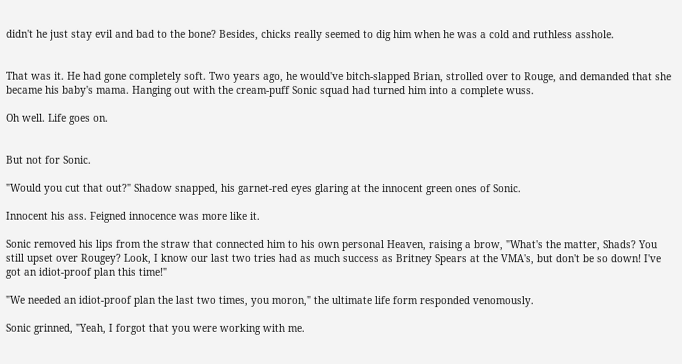didn't he just stay evil and bad to the bone? Besides, chicks really seemed to dig him when he was a cold and ruthless asshole.


That was it. He had gone completely soft. Two years ago, he would've bitch-slapped Brian, strolled over to Rouge, and demanded that she became his baby's mama. Hanging out with the cream-puff Sonic squad had turned him into a complete wuss.

Oh well. Life goes on.


But not for Sonic.

"Would you cut that out?" Shadow snapped, his garnet-red eyes glaring at the innocent green ones of Sonic.

Innocent his ass. Feigned innocence was more like it.

Sonic removed his lips from the straw that connected him to his own personal Heaven, raising a brow, "What's the matter, Shads? You still upset over Rougey? Look, I know our last two tries had as much success as Britney Spears at the VMA's, but don't be so down! I've got an idiot-proof plan this time!"

"We needed an idiot-proof plan the last two times, you moron," the ultimate life form responded venomously.

Sonic grinned, "Yeah, I forgot that you were working with me.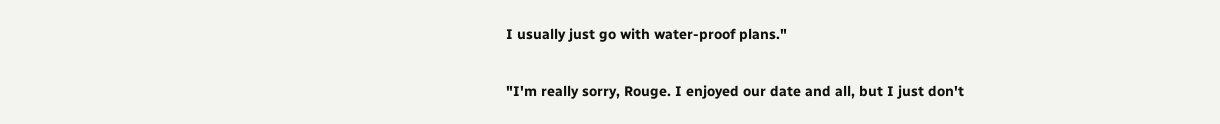I usually just go with water-proof plans."

"I'm really sorry, Rouge. I enjoyed our date and all, but I just don't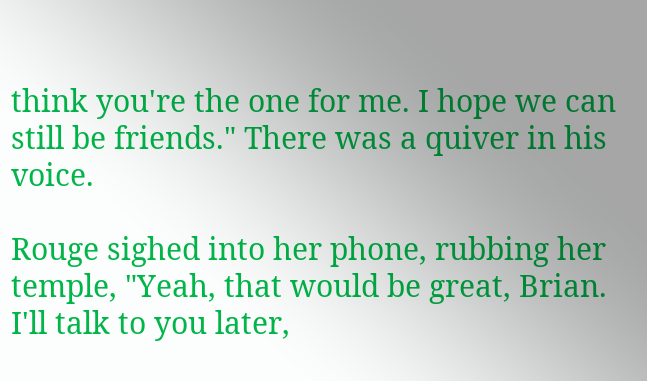think you're the one for me. I hope we can still be friends." There was a quiver in his voice.

Rouge sighed into her phone, rubbing her temple, "Yeah, that would be great, Brian. I'll talk to you later,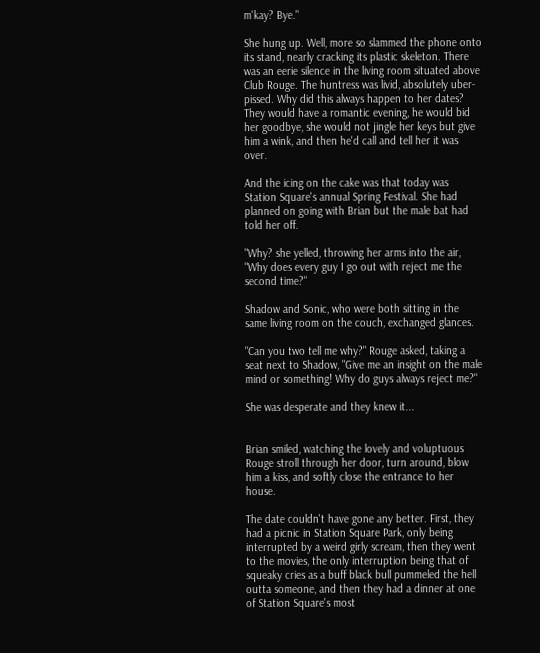m'kay? Bye."

She hung up. Well, more so slammed the phone onto its stand, nearly cracking its plastic skeleton. There was an eerie silence in the living room situated above Club Rouge. The huntress was livid, absolutely uber-pissed. Why did this always happen to her dates? They would have a romantic evening, he would bid her goodbye, she would not jingle her keys but give him a wink, and then he'd call and tell her it was over.

And the icing on the cake was that today was Station Square's annual Spring Festival. She had planned on going with Brian but the male bat had told her off.

"Why? she yelled, throwing her arms into the air, "Why does every guy I go out with reject me the second time?"

Shadow and Sonic, who were both sitting in the same living room on the couch, exchanged glances.

"Can you two tell me why?" Rouge asked, taking a seat next to Shadow, "Give me an insight on the male mind or something! Why do guys always reject me?"

She was desperate and they knew it...


Brian smiled, watching the lovely and voluptuous Rouge stroll through her door, turn around, blow him a kiss, and softly close the entrance to her house.

The date couldn't have gone any better. First, they had a picnic in Station Square Park, only being interrupted by a weird girly scream, then they went to the movies, the only interruption being that of squeaky cries as a buff black bull pummeled the hell outta someone, and then they had a dinner at one of Station Square's most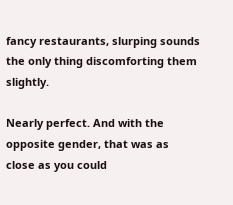fancy restaurants, slurping sounds the only thing discomforting them slightly.

Nearly perfect. And with the opposite gender, that was as close as you could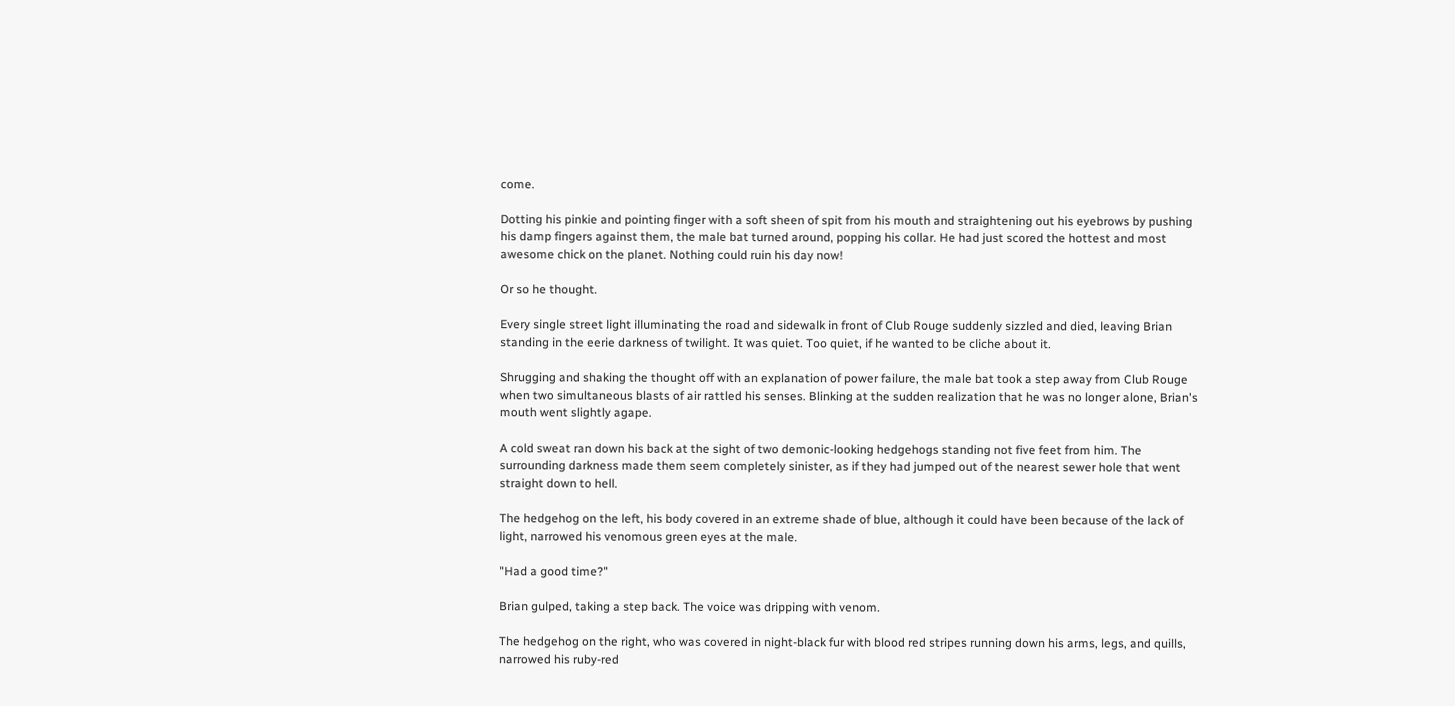come.

Dotting his pinkie and pointing finger with a soft sheen of spit from his mouth and straightening out his eyebrows by pushing his damp fingers against them, the male bat turned around, popping his collar. He had just scored the hottest and most awesome chick on the planet. Nothing could ruin his day now!

Or so he thought.

Every single street light illuminating the road and sidewalk in front of Club Rouge suddenly sizzled and died, leaving Brian standing in the eerie darkness of twilight. It was quiet. Too quiet, if he wanted to be cliche about it.

Shrugging and shaking the thought off with an explanation of power failure, the male bat took a step away from Club Rouge when two simultaneous blasts of air rattled his senses. Blinking at the sudden realization that he was no longer alone, Brian's mouth went slightly agape.

A cold sweat ran down his back at the sight of two demonic-looking hedgehogs standing not five feet from him. The surrounding darkness made them seem completely sinister, as if they had jumped out of the nearest sewer hole that went straight down to hell.

The hedgehog on the left, his body covered in an extreme shade of blue, although it could have been because of the lack of light, narrowed his venomous green eyes at the male.

"Had a good time?"

Brian gulped, taking a step back. The voice was dripping with venom.

The hedgehog on the right, who was covered in night-black fur with blood red stripes running down his arms, legs, and quills, narrowed his ruby-red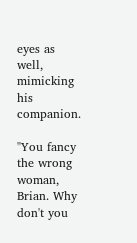eyes as well, mimicking his companion.

"You fancy the wrong woman, Brian. Why don't you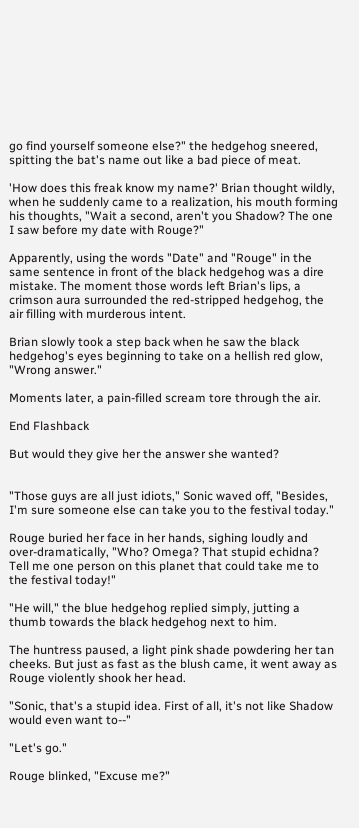go find yourself someone else?" the hedgehog sneered, spitting the bat's name out like a bad piece of meat.

'How does this freak know my name?' Brian thought wildly, when he suddenly came to a realization, his mouth forming his thoughts, "Wait a second, aren't you Shadow? The one I saw before my date with Rouge?"

Apparently, using the words "Date" and "Rouge" in the same sentence in front of the black hedgehog was a dire mistake. The moment those words left Brian's lips, a crimson aura surrounded the red-stripped hedgehog, the air filling with murderous intent.

Brian slowly took a step back when he saw the black hedgehog's eyes beginning to take on a hellish red glow, "Wrong answer."

Moments later, a pain-filled scream tore through the air.

End Flashback

But would they give her the answer she wanted?


"Those guys are all just idiots," Sonic waved off, "Besides, I'm sure someone else can take you to the festival today."

Rouge buried her face in her hands, sighing loudly and over-dramatically, "Who? Omega? That stupid echidna? Tell me one person on this planet that could take me to the festival today!"

"He will," the blue hedgehog replied simply, jutting a thumb towards the black hedgehog next to him.

The huntress paused, a light pink shade powdering her tan cheeks. But just as fast as the blush came, it went away as Rouge violently shook her head.

"Sonic, that's a stupid idea. First of all, it's not like Shadow would even want to--"

"Let's go."

Rouge blinked, "Excuse me?"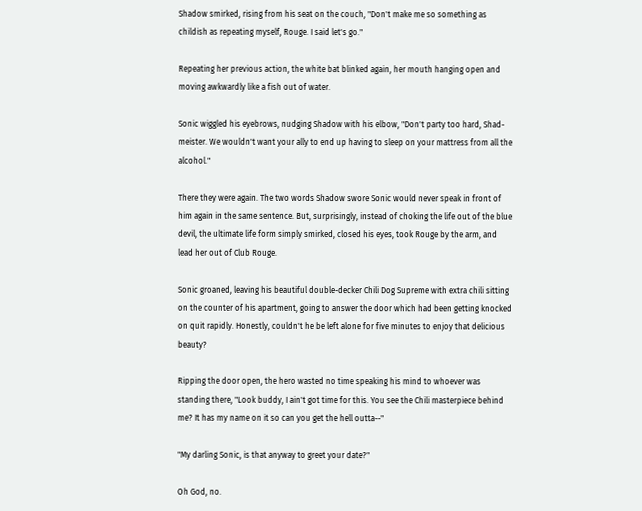Shadow smirked, rising from his seat on the couch, "Don't make me so something as childish as repeating myself, Rouge. I said let's go."

Repeating her previous action, the white bat blinked again, her mouth hanging open and moving awkwardly like a fish out of water.

Sonic wiggled his eyebrows, nudging Shadow with his elbow, "Don't party too hard, Shad-meister. We wouldn't want your ally to end up having to sleep on your mattress from all the alcohol."

There they were again. The two words Shadow swore Sonic would never speak in front of him again in the same sentence. But, surprisingly, instead of choking the life out of the blue devil, the ultimate life form simply smirked, closed his eyes, took Rouge by the arm, and lead her out of Club Rouge.

Sonic groaned, leaving his beautiful double-decker Chili Dog Supreme with extra chili sitting on the counter of his apartment, going to answer the door which had been getting knocked on quit rapidly. Honestly, couldn't he be left alone for five minutes to enjoy that delicious beauty?

Ripping the door open, the hero wasted no time speaking his mind to whoever was standing there, "Look buddy, I ain't got time for this. You see the Chili masterpiece behind me? It has my name on it so can you get the hell outta--"

"My darling Sonic, is that anyway to greet your date?"

Oh God, no.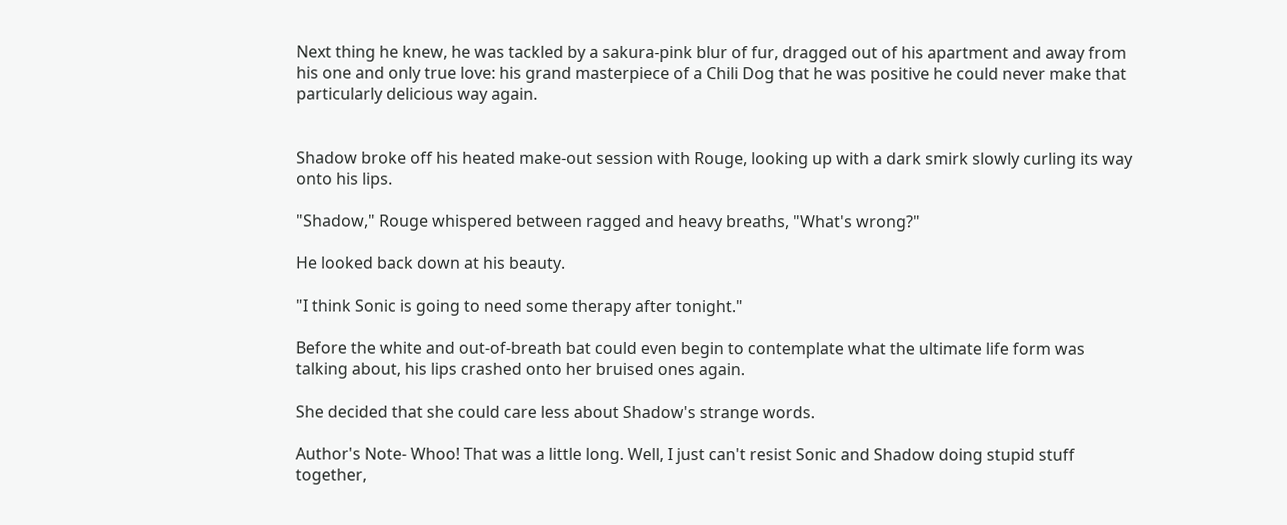Next thing he knew, he was tackled by a sakura-pink blur of fur, dragged out of his apartment and away from his one and only true love: his grand masterpiece of a Chili Dog that he was positive he could never make that particularly delicious way again.


Shadow broke off his heated make-out session with Rouge, looking up with a dark smirk slowly curling its way onto his lips.

"Shadow," Rouge whispered between ragged and heavy breaths, "What's wrong?"

He looked back down at his beauty.

"I think Sonic is going to need some therapy after tonight."

Before the white and out-of-breath bat could even begin to contemplate what the ultimate life form was talking about, his lips crashed onto her bruised ones again.

She decided that she could care less about Shadow's strange words.

Author's Note- Whoo! That was a little long. Well, I just can't resist Sonic and Shadow doing stupid stuff together,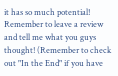it has so much potential! Remember to leave a review and tell me what you guys thought! (Remember to check out "In the End" if you have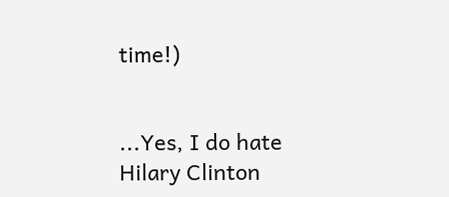time!)


...Yes, I do hate Hilary Clinton